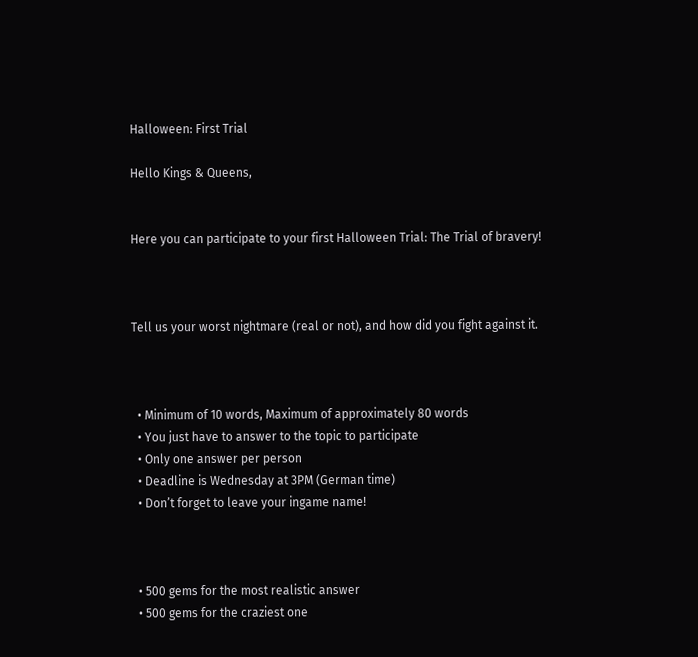Halloween: First Trial

Hello Kings & Queens,


Here you can participate to your first Halloween Trial: The Trial of bravery!



Tell us your worst nightmare (real or not), and how did you fight against it.



  • Minimum of 10 words, Maximum of approximately 80 words
  • You just have to answer to the topic to participate
  • Only one answer per person
  • Deadline is Wednesday at 3PM (German time)
  • Don’t forget to leave your ingame name!



  • 500 gems for the most realistic answer
  • 500 gems for the craziest one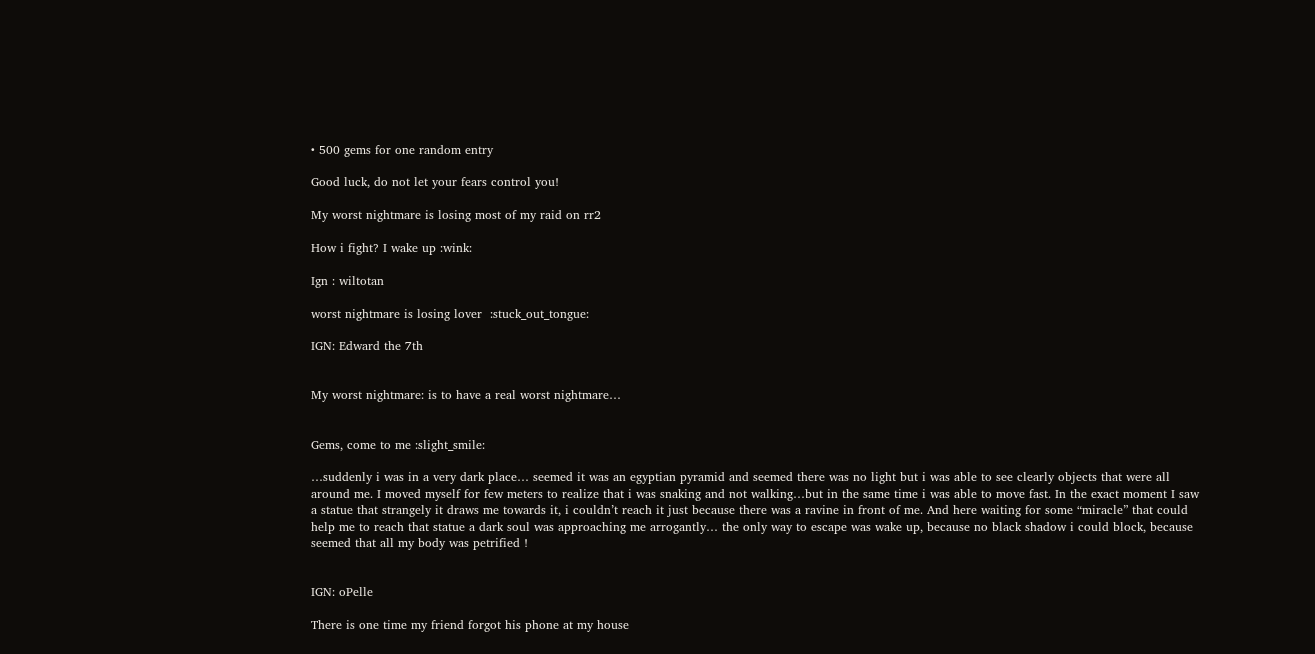• 500 gems for one random entry

Good luck, do not let your fears control you!

My worst nightmare is losing most of my raid on rr2

How i fight? I wake up :wink:

Ign : wiltotan

worst nightmare is losing lover  :stuck_out_tongue:

IGN: Edward the 7th


My worst nightmare: is to have a real worst nightmare…


Gems, come to me :slight_smile:

…suddenly i was in a very dark place… seemed it was an egyptian pyramid and seemed there was no light but i was able to see clearly objects that were all around me. I moved myself for few meters to realize that i was snaking and not walking…but in the same time i was able to move fast. In the exact moment I saw a statue that strangely it draws me towards it, i couldn’t reach it just because there was a ravine in front of me. And here waiting for some “miracle” that could help me to reach that statue a dark soul was approaching me arrogantly… the only way to escape was wake up, because no black shadow i could block, because seemed that all my body was petrified !


IGN: oPelle

There is one time my friend forgot his phone at my house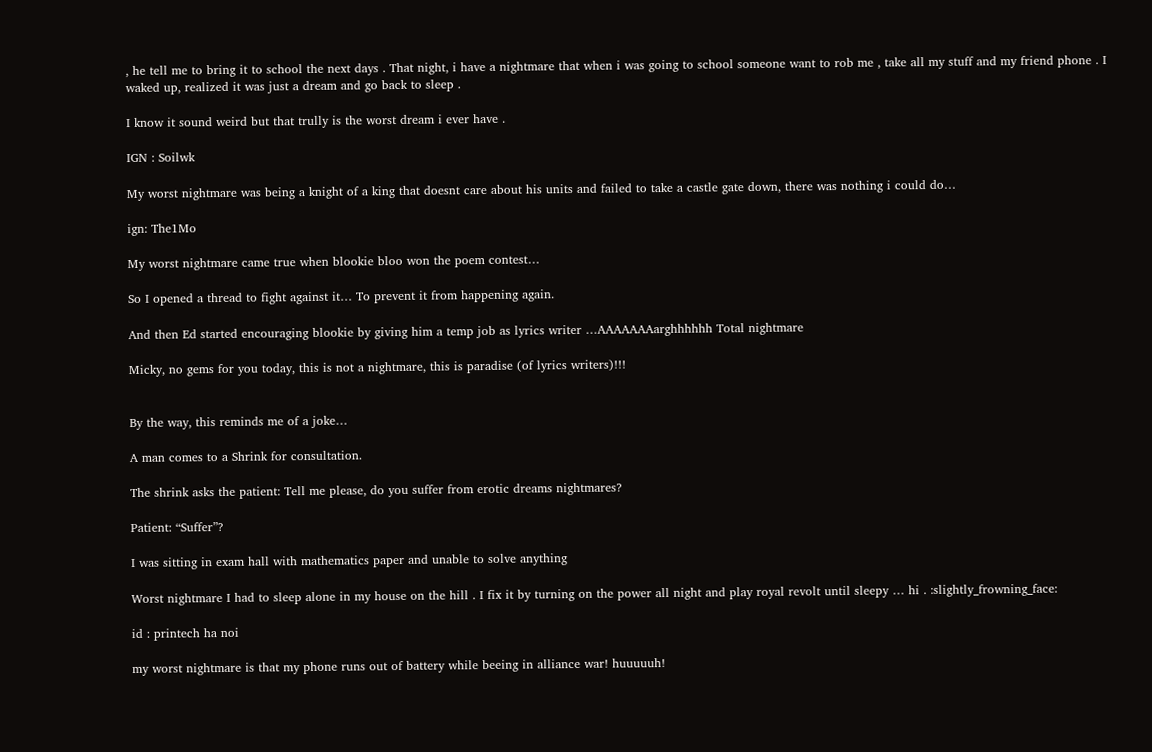, he tell me to bring it to school the next days . That night, i have a nightmare that when i was going to school someone want to rob me , take all my stuff and my friend phone . I waked up, realized it was just a dream and go back to sleep .

I know it sound weird but that trully is the worst dream i ever have .

IGN : Soilwk

My worst nightmare was being a knight of a king that doesnt care about his units and failed to take a castle gate down, there was nothing i could do…

ign: The1Mo

My worst nightmare came true when blookie bloo won the poem contest…

So I opened a thread to fight against it… To prevent it from happening again.

And then Ed started encouraging blookie by giving him a temp job as lyrics writer …AAAAAAAarghhhhhh Total nightmare

Micky, no gems for you today, this is not a nightmare, this is paradise (of lyrics writers)!!!


By the way, this reminds me of a joke…

A man comes to a Shrink for consultation.

The shrink asks the patient: Tell me please, do you suffer from erotic dreams nightmares?

Patient: “Suffer”?

I was sitting in exam hall with mathematics paper and unable to solve anything

Worst nightmare I had to sleep alone in my house on the hill . I fix it by turning on the power all night and play royal revolt until sleepy … hi . :slightly_frowning_face:

id : printech ha noi

my worst nightmare is that my phone runs out of battery while beeing in alliance war! huuuuuh!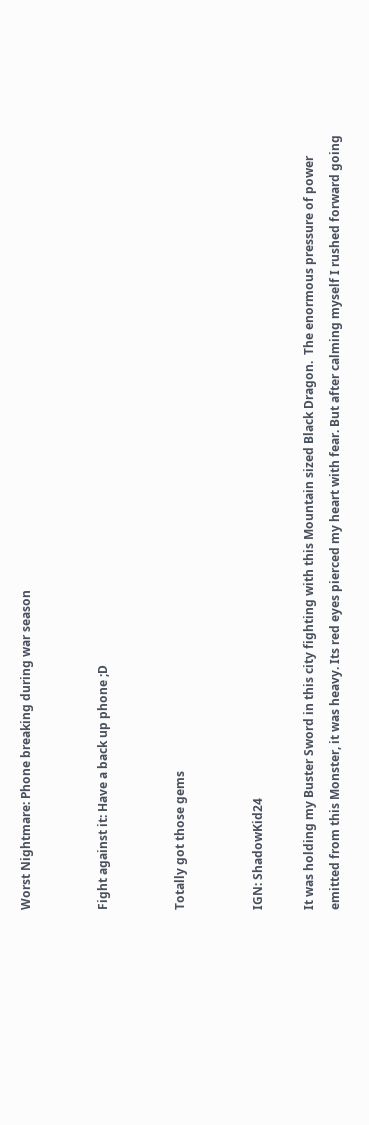Worst Nightmare: Phone breaking during war season


Fight against it: Have a back up phone ;D


Totally got those gems


IGN: ShadowKid24

It was holding my Buster Sword in this city fighting with this Mountain sized Black Dragon.  The enormous pressure of power emitted from this Monster, it was heavy. Its red eyes pierced my heart with fear. But after calming myself I rushed forward going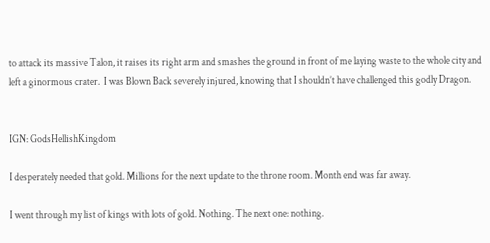to attack its massive Talon, it raises its right arm and smashes the ground in front of me laying waste to the whole city and left a ginormous crater.  I was Blown Back severely injured, knowing that I shouldn’t have challenged this godly Dragon.


IGN: GodsHellishKingdom

I desperately needed that gold. Millions for the next update to the throne room. Month end was far away.

I went through my list of kings with lots of gold. Nothing. The next one: nothing.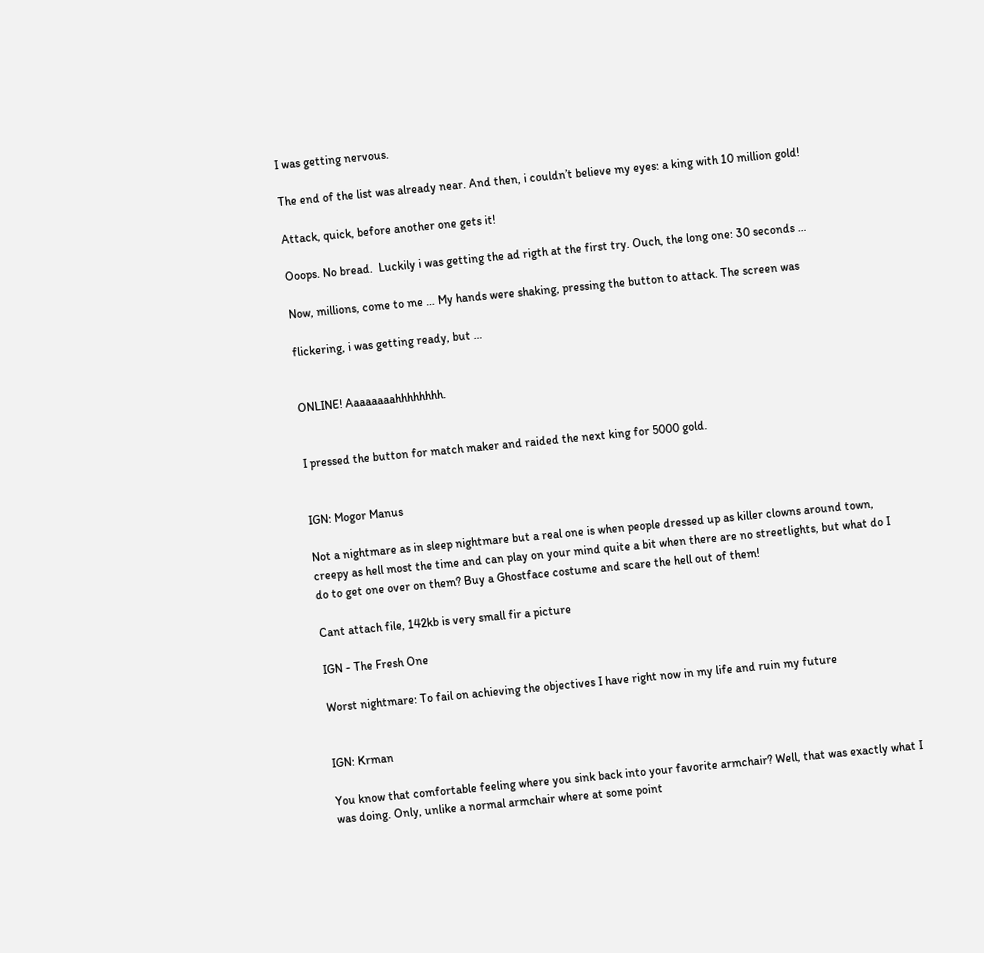I was getting nervous.

The end of the list was already near. And then, i couldn’t believe my eyes: a king with 10 million gold!

Attack, quick, before another one gets it!

Ooops. No bread.  Luckily i was getting the ad rigth at the first try. Ouch, the long one: 30 seconds …

Now, millions, come to me … My hands were shaking, pressing the button to attack. The screen was

flickering, i was getting ready, but …


ONLINE! Aaaaaaaahhhhhhhh.


I pressed the button for match maker and raided the next king for 5000 gold.


IGN: Mogor Manus

Not a nightmare as in sleep nightmare but a real one is when people dressed up as killer clowns around town, creepy as hell most the time and can play on your mind quite a bit when there are no streetlights, but what do I do to get one over on them? Buy a Ghostface costume and scare the hell out of them!

Cant attach file, 142kb is very small fir a picture

IGN - The Fresh One

Worst nightmare: To fail on achieving the objectives I have right now in my life and ruin my future


IGN: Krman

You know that comfortable feeling where you sink back into your favorite armchair? Well, that was exactly what I was doing. Only, unlike a normal armchair where at some point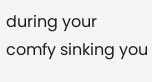during your comfy sinking you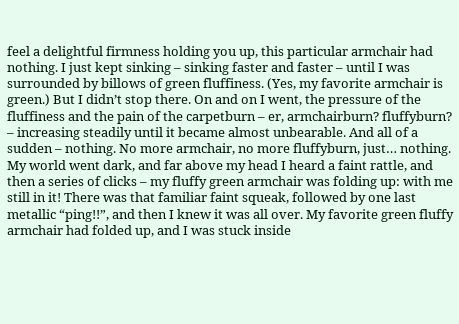feel a delightful firmness holding you up, this particular armchair had nothing. I just kept sinking – sinking faster and faster – until I was surrounded by billows of green fluffiness. (Yes, my favorite armchair is green.) But I didn’t stop there. On and on I went, the pressure of the fluffiness and the pain of the carpetburn – er, armchairburn? fluffyburn? – increasing steadily until it became almost unbearable. And all of a sudden – nothing. No more armchair, no more fluffyburn, just… nothing. My world went dark, and far above my head I heard a faint rattle, and then a series of clicks – my fluffy green armchair was folding up: with me still in it! There was that familiar faint squeak, followed by one last metallic “ping!!”, and then I knew it was all over. My favorite green fluffy armchair had folded up, and I was stuck inside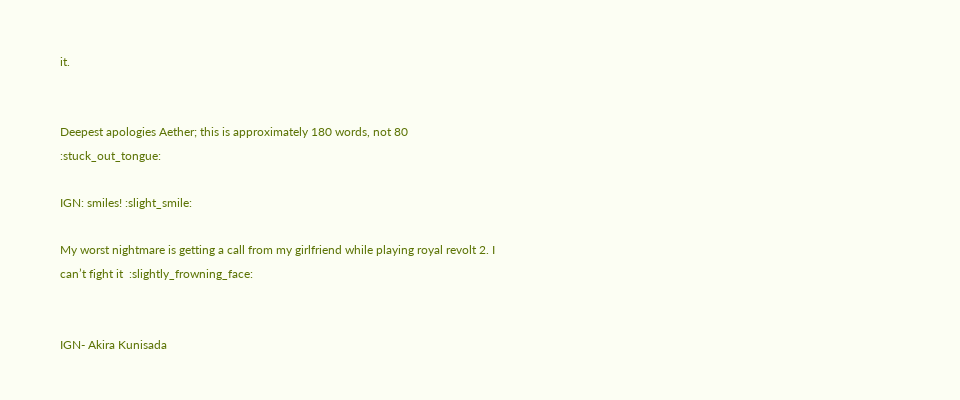it.


Deepest apologies Aether; this is approximately 180 words, not 80 :stuck_out_tongue:

IGN: smiles! :slight_smile:

My worst nightmare is getting a call from my girlfriend while playing royal revolt 2. I can’t fight it  :slightly_frowning_face:


IGN- Akira Kunisada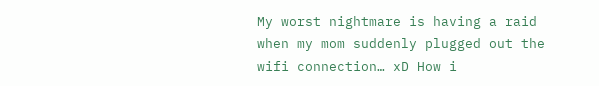My worst nightmare is having a raid when my mom suddenly plugged out the wifi connection… xD How i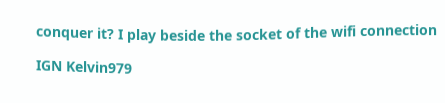conquer it? I play beside the socket of the wifi connection

IGN Kelvin979